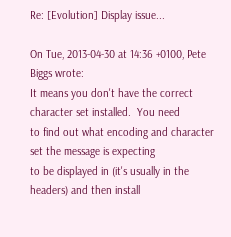Re: [Evolution] Display issue...

On Tue, 2013-04-30 at 14:36 +0100, Pete Biggs wrote:
It means you don't have the correct character set installed.  You need
to find out what encoding and character set the message is expecting
to be displayed in (it's usually in the headers) and then install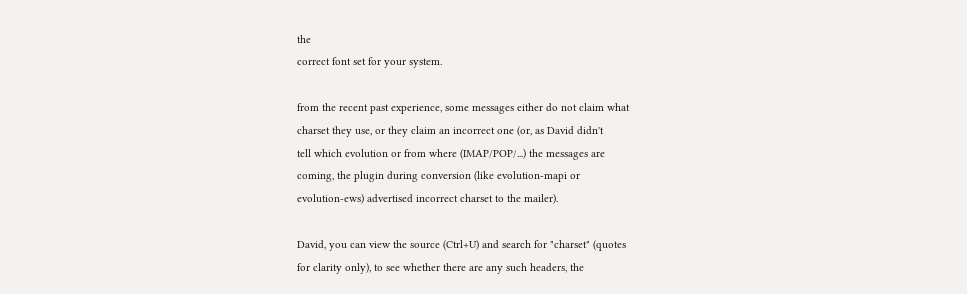the
correct font set for your system.

from the recent past experience, some messages either do not claim what
charset they use, or they claim an incorrect one (or, as David didn't
tell which evolution or from where (IMAP/POP/...) the messages are
coming, the plugin during conversion (like evolution-mapi or
evolution-ews) advertised incorrect charset to the mailer).

David, you can view the source (Ctrl+U) and search for "charset" (quotes
for clarity only), to see whether there are any such headers, the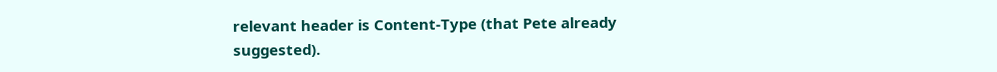relevant header is Content-Type (that Pete already suggested).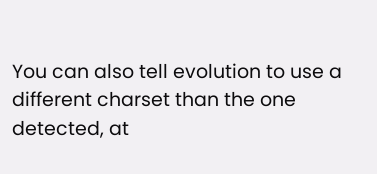You can also tell evolution to use a different charset than the one
detected, at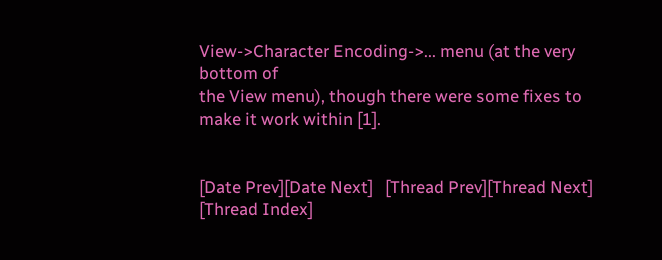View->Character Encoding->... menu (at the very bottom of
the View menu), though there were some fixes to make it work within [1].


[Date Prev][Date Next]   [Thread Prev][Thread Next]   [Thread Index]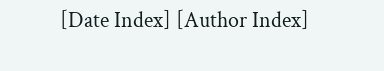[Date Index] [Author Index]